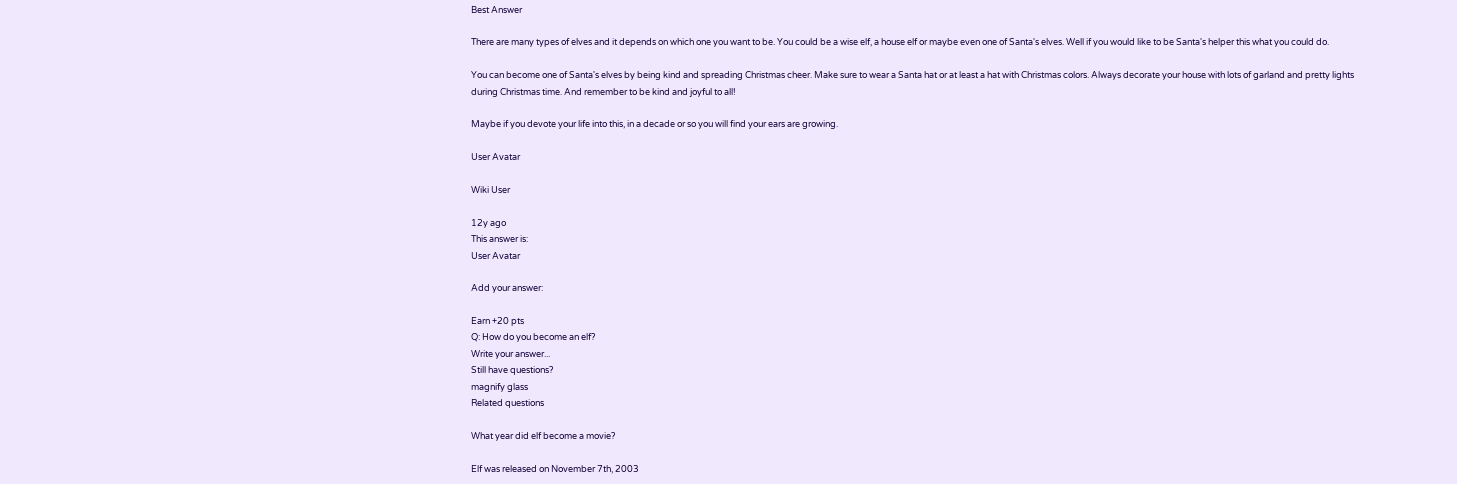Best Answer

There are many types of elves and it depends on which one you want to be. You could be a wise elf, a house elf or maybe even one of Santa's elves. Well if you would like to be Santa's helper this what you could do.

You can become one of Santa's elves by being kind and spreading Christmas cheer. Make sure to wear a Santa hat or at least a hat with Christmas colors. Always decorate your house with lots of garland and pretty lights during Christmas time. And remember to be kind and joyful to all!

Maybe if you devote your life into this, in a decade or so you will find your ears are growing.

User Avatar

Wiki User

12y ago
This answer is:
User Avatar

Add your answer:

Earn +20 pts
Q: How do you become an elf?
Write your answer...
Still have questions?
magnify glass
Related questions

What year did elf become a movie?

Elf was released on November 7th, 2003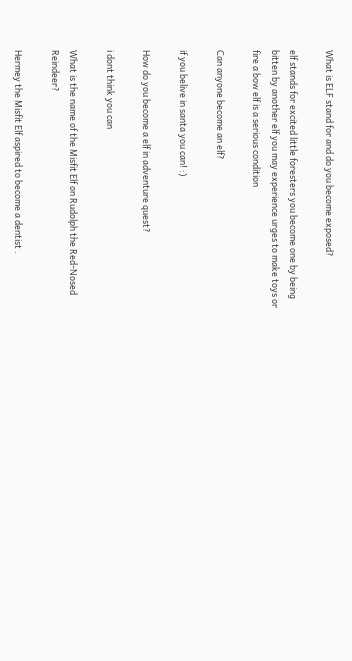What is ELF stand for and do you become exposed?

elf stands for excited little foresters you become one by being bitten by another elf you may experience urges to make toys or fire a bow elf is a serious condition

Can anyone become an elf?

if you belive in santa you can! :)

How do you become a elf in adventure quest?

i dont think you can

What is the name of the Misfit Elf on Rudolph the Red-Nosed Reindeer?

Hermey the Misfit Elf aspired to become a dentist .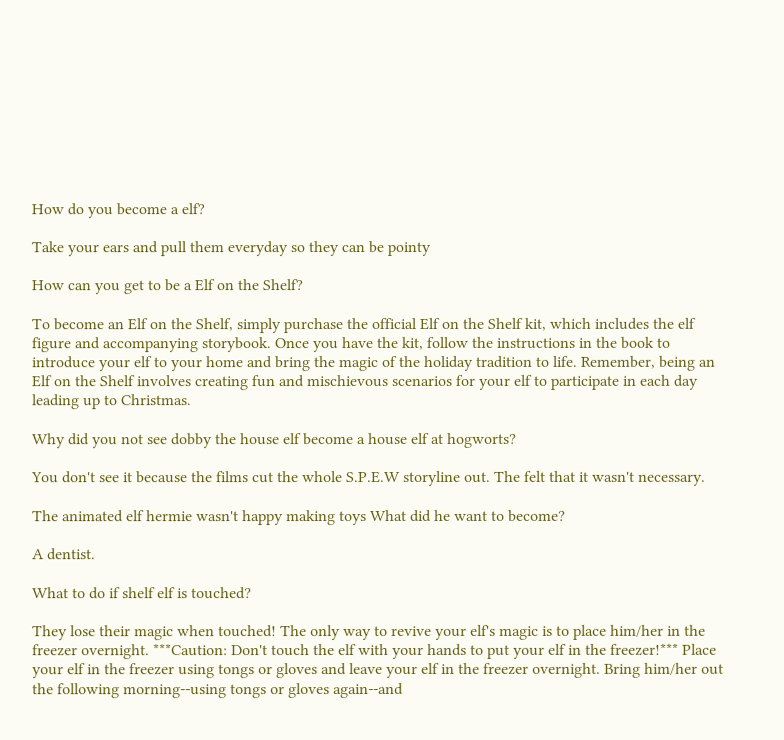How do you become a elf?

Take your ears and pull them everyday so they can be pointy

How can you get to be a Elf on the Shelf?

To become an Elf on the Shelf, simply purchase the official Elf on the Shelf kit, which includes the elf figure and accompanying storybook. Once you have the kit, follow the instructions in the book to introduce your elf to your home and bring the magic of the holiday tradition to life. Remember, being an Elf on the Shelf involves creating fun and mischievous scenarios for your elf to participate in each day leading up to Christmas.

Why did you not see dobby the house elf become a house elf at hogworts?

You don't see it because the films cut the whole S.P.E.W storyline out. The felt that it wasn't necessary.

The animated elf hermie wasn't happy making toys What did he want to become?

A dentist.

What to do if shelf elf is touched?

They lose their magic when touched! The only way to revive your elf's magic is to place him/her in the freezer overnight. ***Caution: Don't touch the elf with your hands to put your elf in the freezer!*** Place your elf in the freezer using tongs or gloves and leave your elf in the freezer overnight. Bring him/her out the following morning--using tongs or gloves again--and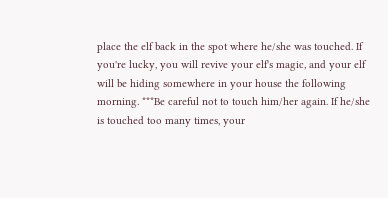place the elf back in the spot where he/she was touched. If you're lucky, you will revive your elf's magic, and your elf will be hiding somewhere in your house the following morning. ***Be careful not to touch him/her again. If he/she is touched too many times, your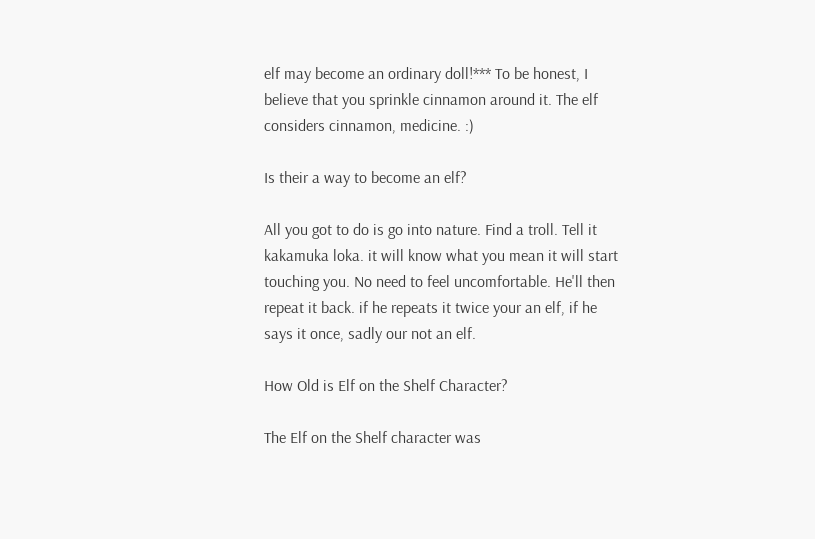elf may become an ordinary doll!*** To be honest, I believe that you sprinkle cinnamon around it. The elf considers cinnamon, medicine. :)

Is their a way to become an elf?

All you got to do is go into nature. Find a troll. Tell it kakamuka loka. it will know what you mean it will start touching you. No need to feel uncomfortable. He'll then repeat it back. if he repeats it twice your an elf, if he says it once, sadly our not an elf.

How Old is Elf on the Shelf Character?

The Elf on the Shelf character was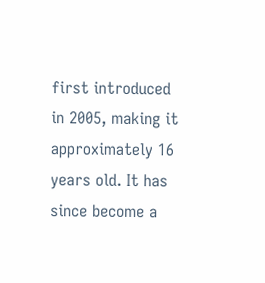first introduced in 2005, making it approximately 16 years old. It has since become a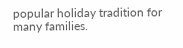popular holiday tradition for many families.